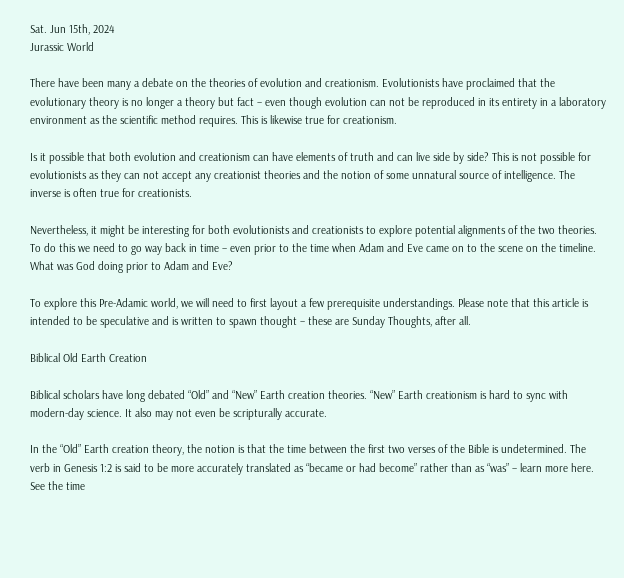Sat. Jun 15th, 2024
Jurassic World

There have been many a debate on the theories of evolution and creationism. Evolutionists have proclaimed that the evolutionary theory is no longer a theory but fact – even though evolution can not be reproduced in its entirety in a laboratory environment as the scientific method requires. This is likewise true for creationism.

Is it possible that both evolution and creationism can have elements of truth and can live side by side? This is not possible for evolutionists as they can not accept any creationist theories and the notion of some unnatural source of intelligence. The inverse is often true for creationists.

Nevertheless, it might be interesting for both evolutionists and creationists to explore potential alignments of the two theories. To do this we need to go way back in time – even prior to the time when Adam and Eve came on to the scene on the timeline. What was God doing prior to Adam and Eve?

To explore this Pre-Adamic world, we will need to first layout a few prerequisite understandings. Please note that this article is intended to be speculative and is written to spawn thought – these are Sunday Thoughts, after all.

Biblical Old Earth Creation

Biblical scholars have long debated “Old” and “New” Earth creation theories. “New” Earth creationism is hard to sync with modern-day science. It also may not even be scripturally accurate.

In the “Old” Earth creation theory, the notion is that the time between the first two verses of the Bible is undetermined. The verb in Genesis 1:2 is said to be more accurately translated as “became or had become” rather than as “was” – learn more here. See the time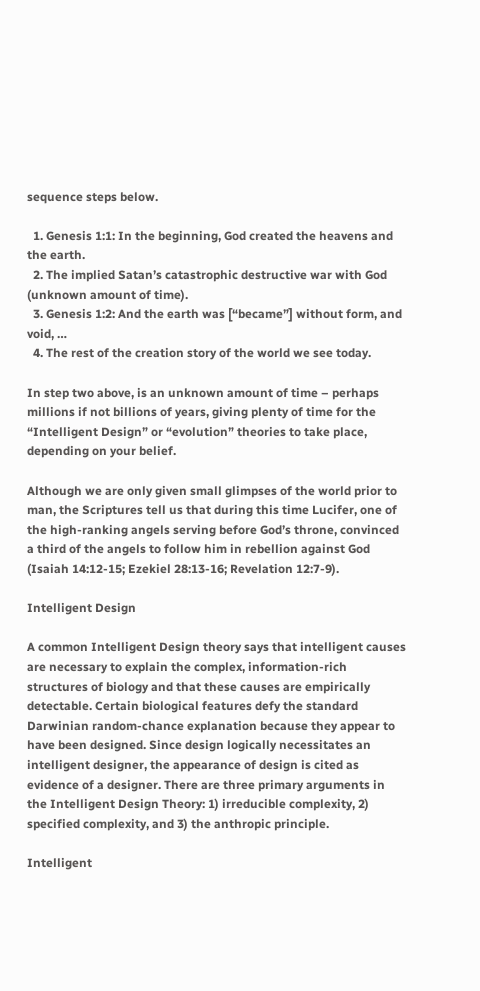sequence steps below.

  1. Genesis 1:1: In the beginning, God created the heavens and the earth.
  2. The implied Satan’s catastrophic destructive war with God (unknown amount of time).
  3. Genesis 1:2: And the earth was [“became”] without form, and void, …
  4. The rest of the creation story of the world we see today.

In step two above, is an unknown amount of time – perhaps millions if not billions of years, giving plenty of time for the “Intelligent Design” or “evolution” theories to take place, depending on your belief.

Although we are only given small glimpses of the world prior to man, the Scriptures tell us that during this time Lucifer, one of the high-ranking angels serving before God’s throne, convinced a third of the angels to follow him in rebellion against God (Isaiah 14:12-15; Ezekiel 28:13-16; Revelation 12:7-9).

Intelligent Design

A common Intelligent Design theory says that intelligent causes are necessary to explain the complex, information-rich structures of biology and that these causes are empirically detectable. Certain biological features defy the standard Darwinian random-chance explanation because they appear to have been designed. Since design logically necessitates an intelligent designer, the appearance of design is cited as evidence of a designer. There are three primary arguments in the Intelligent Design Theory: 1) irreducible complexity, 2) specified complexity, and 3) the anthropic principle.

Intelligent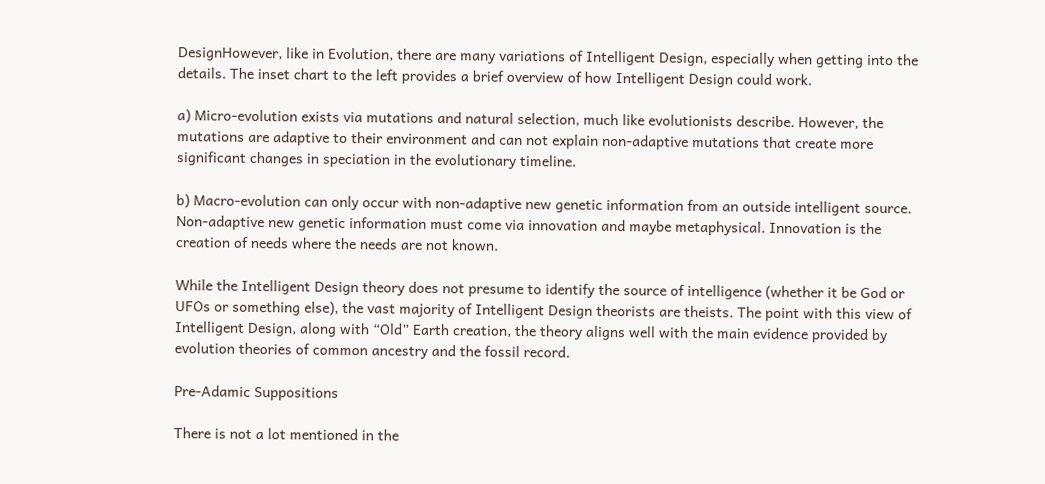DesignHowever, like in Evolution, there are many variations of Intelligent Design, especially when getting into the details. The inset chart to the left provides a brief overview of how Intelligent Design could work.

a) Micro-evolution exists via mutations and natural selection, much like evolutionists describe. However, the mutations are adaptive to their environment and can not explain non-adaptive mutations that create more significant changes in speciation in the evolutionary timeline.

b) Macro-evolution can only occur with non-adaptive new genetic information from an outside intelligent source. Non-adaptive new genetic information must come via innovation and maybe metaphysical. Innovation is the creation of needs where the needs are not known.

While the Intelligent Design theory does not presume to identify the source of intelligence (whether it be God or UFOs or something else), the vast majority of Intelligent Design theorists are theists. The point with this view of Intelligent Design, along with “Old” Earth creation, the theory aligns well with the main evidence provided by evolution theories of common ancestry and the fossil record.

Pre-Adamic Suppositions

There is not a lot mentioned in the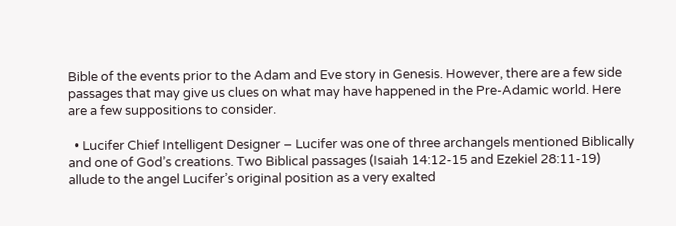Bible of the events prior to the Adam and Eve story in Genesis. However, there are a few side passages that may give us clues on what may have happened in the Pre-Adamic world. Here are a few suppositions to consider.

  • Lucifer Chief Intelligent Designer – Lucifer was one of three archangels mentioned Biblically and one of God’s creations. Two Biblical passages (Isaiah 14:12-15 and Ezekiel 28:11-19) allude to the angel Lucifer’s original position as a very exalted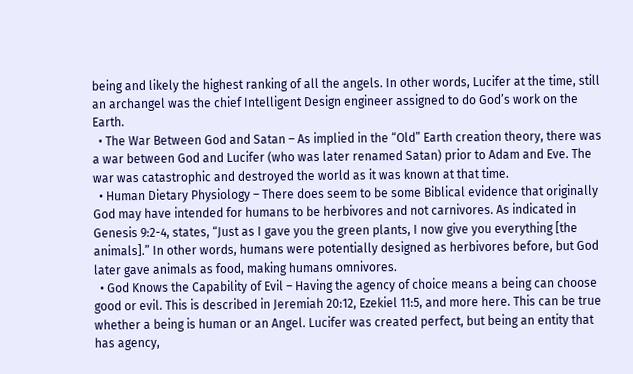being and likely the highest ranking of all the angels. In other words, Lucifer at the time, still an archangel was the chief Intelligent Design engineer assigned to do God’s work on the Earth.
  • The War Between God and Satan – As implied in the “Old” Earth creation theory, there was a war between God and Lucifer (who was later renamed Satan) prior to Adam and Eve. The war was catastrophic and destroyed the world as it was known at that time.
  • Human Dietary Physiology – There does seem to be some Biblical evidence that originally God may have intended for humans to be herbivores and not carnivores. As indicated in Genesis 9:2-4, states, “Just as I gave you the green plants, I now give you everything [the animals].” In other words, humans were potentially designed as herbivores before, but God later gave animals as food, making humans omnivores.
  • God Knows the Capability of Evil – Having the agency of choice means a being can choose good or evil. This is described in Jeremiah 20:12, Ezekiel 11:5, and more here. This can be true whether a being is human or an Angel. Lucifer was created perfect, but being an entity that has agency,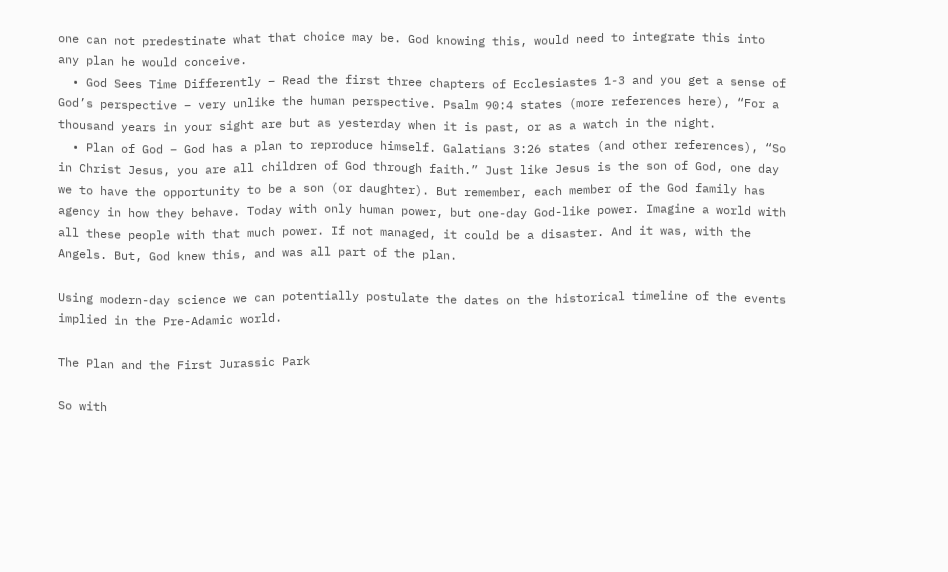one can not predestinate what that choice may be. God knowing this, would need to integrate this into any plan he would conceive.
  • God Sees Time Differently – Read the first three chapters of Ecclesiastes 1-3 and you get a sense of God’s perspective – very unlike the human perspective. Psalm 90:4 states (more references here), “For a thousand years in your sight are but as yesterday when it is past, or as a watch in the night.
  • Plan of God – God has a plan to reproduce himself. Galatians 3:26 states (and other references), “So in Christ Jesus, you are all children of God through faith.” Just like Jesus is the son of God, one day we to have the opportunity to be a son (or daughter). But remember, each member of the God family has agency in how they behave. Today with only human power, but one-day God-like power. Imagine a world with all these people with that much power. If not managed, it could be a disaster. And it was, with the Angels. But, God knew this, and was all part of the plan.

Using modern-day science we can potentially postulate the dates on the historical timeline of the events implied in the Pre-Adamic world.

The Plan and the First Jurassic Park

So with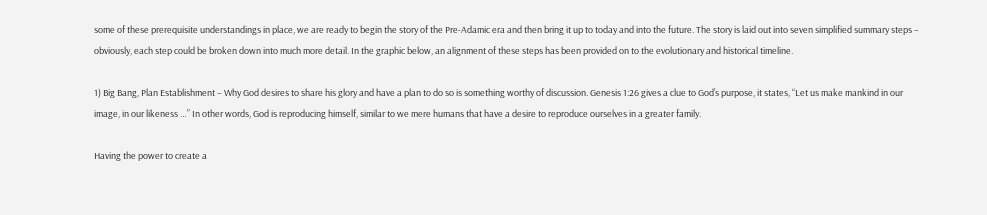some of these prerequisite understandings in place, we are ready to begin the story of the Pre-Adamic era and then bring it up to today and into the future. The story is laid out into seven simplified summary steps – obviously, each step could be broken down into much more detail. In the graphic below, an alignment of these steps has been provided on to the evolutionary and historical timeline.

1) Big Bang, Plan Establishment – Why God desires to share his glory and have a plan to do so is something worthy of discussion. Genesis 1:26 gives a clue to God’s purpose, it states, “Let us make mankind in our image, in our likeness …” In other words, God is reproducing himself, similar to we mere humans that have a desire to reproduce ourselves in a greater family.

Having the power to create a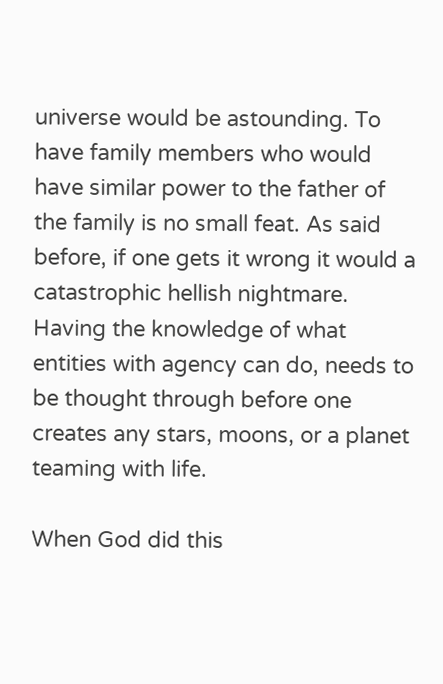universe would be astounding. To have family members who would have similar power to the father of the family is no small feat. As said before, if one gets it wrong it would a catastrophic hellish nightmare. Having the knowledge of what entities with agency can do, needs to be thought through before one creates any stars, moons, or a planet teaming with life.

When God did this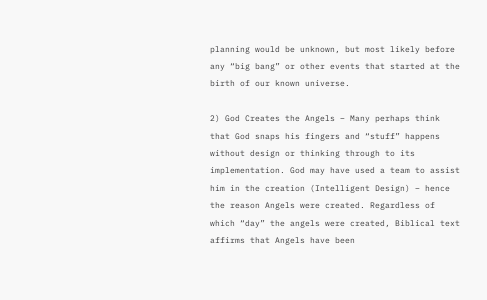planning would be unknown, but most likely before any “big bang” or other events that started at the birth of our known universe.

2) God Creates the Angels – Many perhaps think that God snaps his fingers and “stuff” happens without design or thinking through to its implementation. God may have used a team to assist him in the creation (Intelligent Design) – hence the reason Angels were created. Regardless of which “day” the angels were created, Biblical text affirms that Angels have been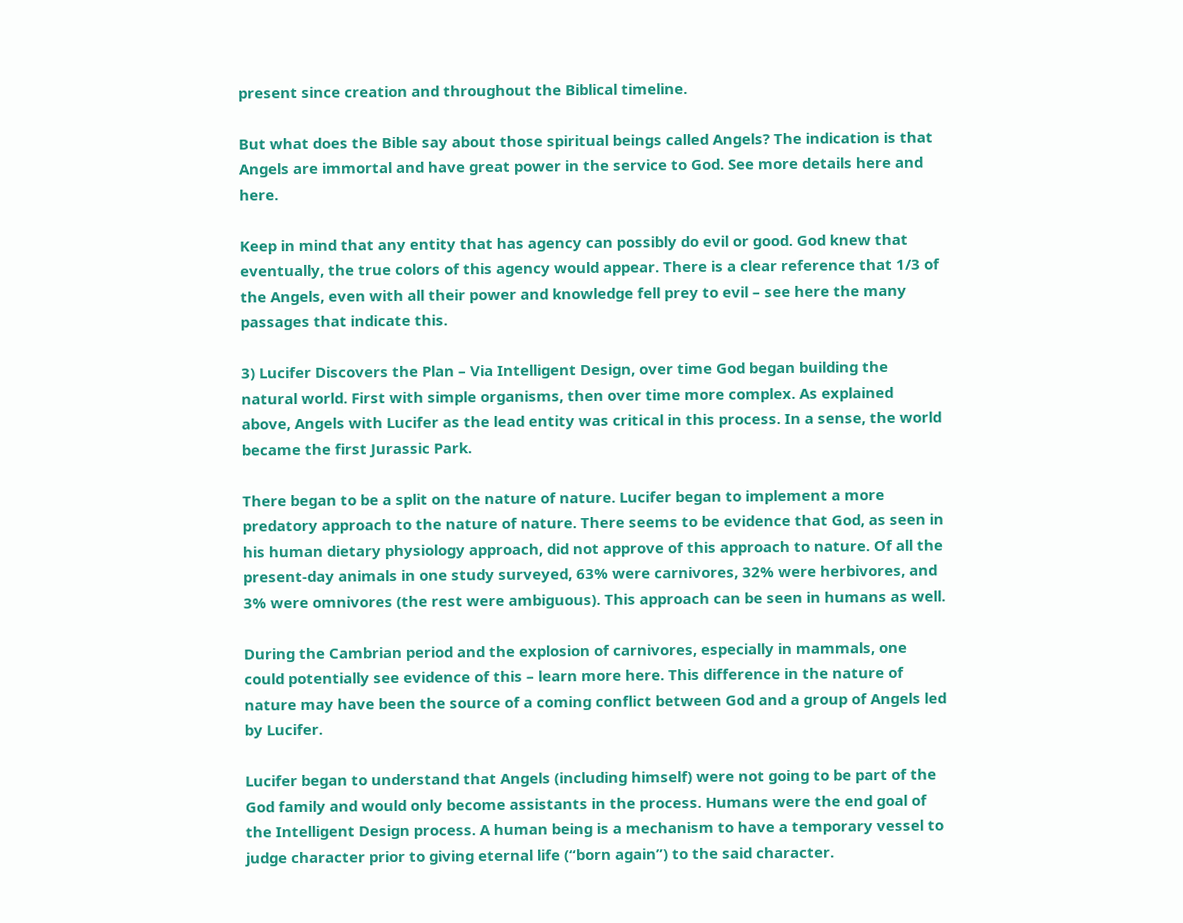present since creation and throughout the Biblical timeline.

But what does the Bible say about those spiritual beings called Angels? The indication is that Angels are immortal and have great power in the service to God. See more details here and here.

Keep in mind that any entity that has agency can possibly do evil or good. God knew that eventually, the true colors of this agency would appear. There is a clear reference that 1/3 of the Angels, even with all their power and knowledge fell prey to evil – see here the many passages that indicate this.

3) Lucifer Discovers the Plan – Via Intelligent Design, over time God began building the natural world. First with simple organisms, then over time more complex. As explained above, Angels with Lucifer as the lead entity was critical in this process. In a sense, the world became the first Jurassic Park.

There began to be a split on the nature of nature. Lucifer began to implement a more predatory approach to the nature of nature. There seems to be evidence that God, as seen in his human dietary physiology approach, did not approve of this approach to nature. Of all the present-day animals in one study surveyed, 63% were carnivores, 32% were herbivores, and 3% were omnivores (the rest were ambiguous). This approach can be seen in humans as well.

During the Cambrian period and the explosion of carnivores, especially in mammals, one could potentially see evidence of this – learn more here. This difference in the nature of nature may have been the source of a coming conflict between God and a group of Angels led by Lucifer.

Lucifer began to understand that Angels (including himself) were not going to be part of the God family and would only become assistants in the process. Humans were the end goal of the Intelligent Design process. A human being is a mechanism to have a temporary vessel to judge character prior to giving eternal life (“born again”) to the said character.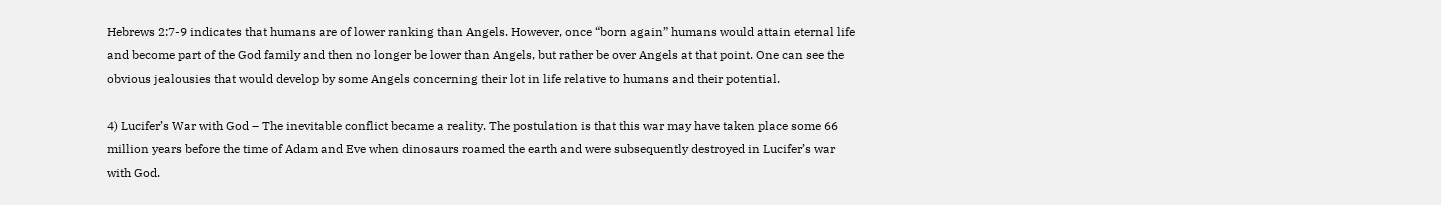Hebrews 2:7-9 indicates that humans are of lower ranking than Angels. However, once “born again” humans would attain eternal life and become part of the God family and then no longer be lower than Angels, but rather be over Angels at that point. One can see the obvious jealousies that would develop by some Angels concerning their lot in life relative to humans and their potential.

4) Lucifer’s War with God – The inevitable conflict became a reality. The postulation is that this war may have taken place some 66 million years before the time of Adam and Eve when dinosaurs roamed the earth and were subsequently destroyed in Lucifer’s war with God.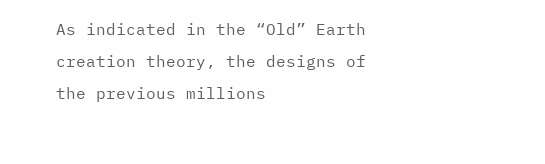As indicated in the “Old” Earth creation theory, the designs of the previous millions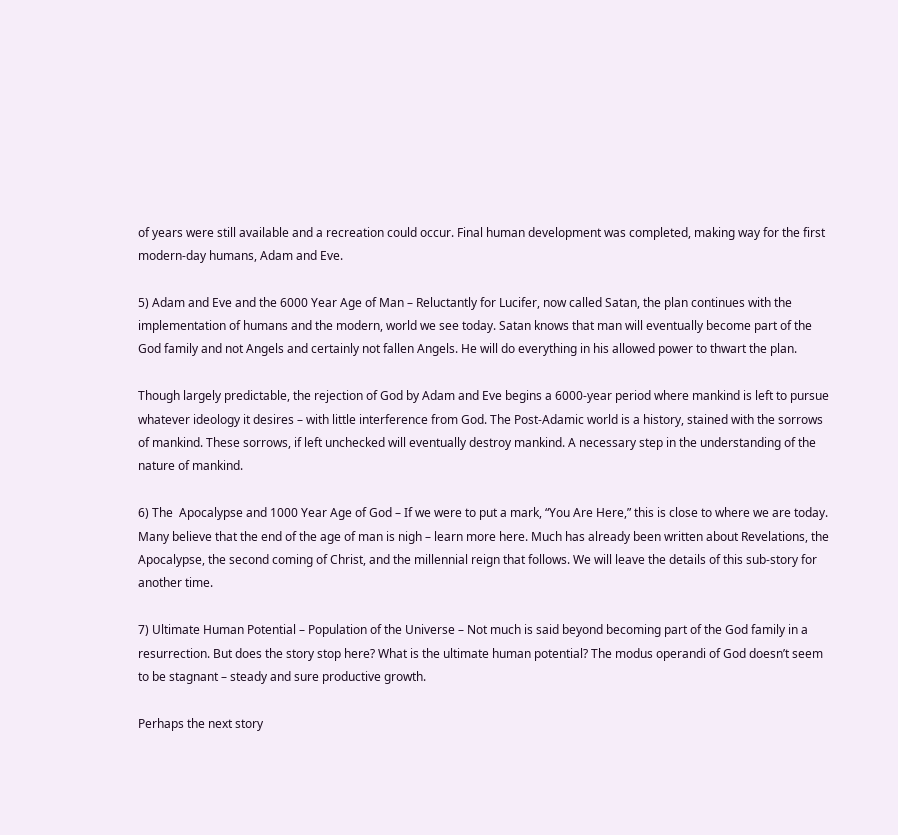of years were still available and a recreation could occur. Final human development was completed, making way for the first modern-day humans, Adam and Eve.

5) Adam and Eve and the 6000 Year Age of Man – Reluctantly for Lucifer, now called Satan, the plan continues with the implementation of humans and the modern, world we see today. Satan knows that man will eventually become part of the God family and not Angels and certainly not fallen Angels. He will do everything in his allowed power to thwart the plan.

Though largely predictable, the rejection of God by Adam and Eve begins a 6000-year period where mankind is left to pursue whatever ideology it desires – with little interference from God. The Post-Adamic world is a history, stained with the sorrows of mankind. These sorrows, if left unchecked will eventually destroy mankind. A necessary step in the understanding of the nature of mankind.

6) The  Apocalypse and 1000 Year Age of God – If we were to put a mark, “You Are Here,” this is close to where we are today. Many believe that the end of the age of man is nigh – learn more here. Much has already been written about Revelations, the Apocalypse, the second coming of Christ, and the millennial reign that follows. We will leave the details of this sub-story for another time.

7) Ultimate Human Potential – Population of the Universe – Not much is said beyond becoming part of the God family in a resurrection. But does the story stop here? What is the ultimate human potential? The modus operandi of God doesn’t seem to be stagnant – steady and sure productive growth.

Perhaps the next story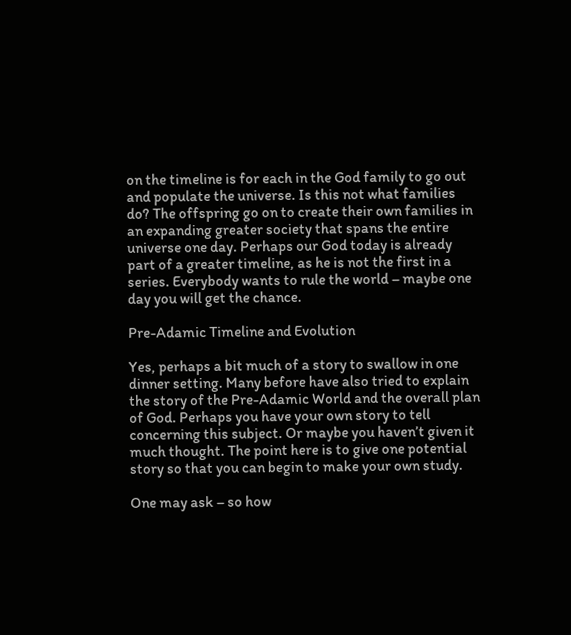on the timeline is for each in the God family to go out and populate the universe. Is this not what families do? The offspring go on to create their own families in an expanding greater society that spans the entire universe one day. Perhaps our God today is already part of a greater timeline, as he is not the first in a series. Everybody wants to rule the world – maybe one day you will get the chance.

Pre-Adamic Timeline and Evolution

Yes, perhaps a bit much of a story to swallow in one dinner setting. Many before have also tried to explain the story of the Pre-Adamic World and the overall plan of God. Perhaps you have your own story to tell concerning this subject. Or maybe you haven’t given it much thought. The point here is to give one potential story so that you can begin to make your own study.

One may ask – so how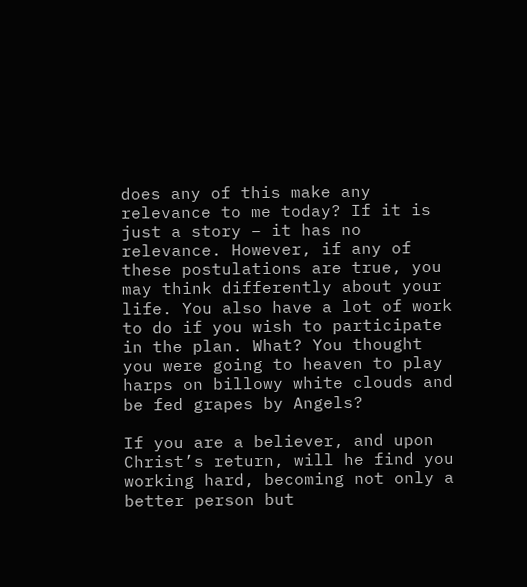does any of this make any relevance to me today? If it is just a story – it has no relevance. However, if any of these postulations are true, you may think differently about your life. You also have a lot of work to do if you wish to participate in the plan. What? You thought you were going to heaven to play harps on billowy white clouds and be fed grapes by Angels?

If you are a believer, and upon Christ’s return, will he find you working hard, becoming not only a better person but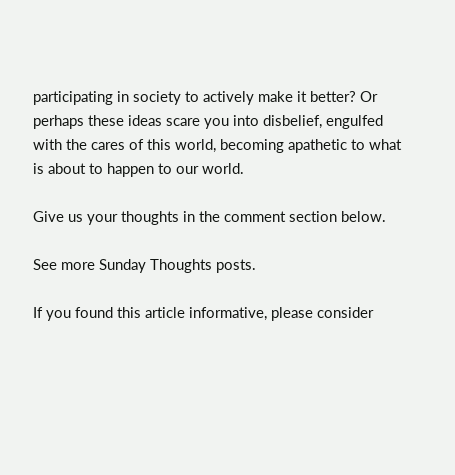participating in society to actively make it better? Or perhaps these ideas scare you into disbelief, engulfed with the cares of this world, becoming apathetic to what is about to happen to our world.

Give us your thoughts in the comment section below.

See more Sunday Thoughts posts.

If you found this article informative, please consider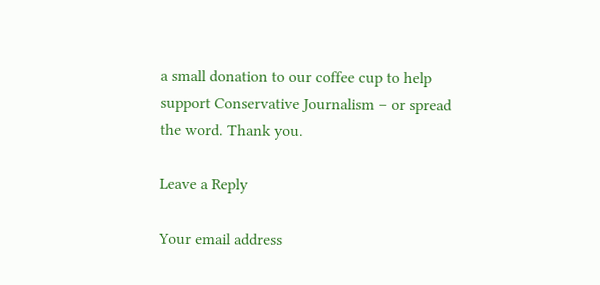a small donation to our coffee cup to help support Conservative Journalism – or spread the word. Thank you.

Leave a Reply

Your email address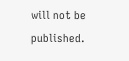will not be published.